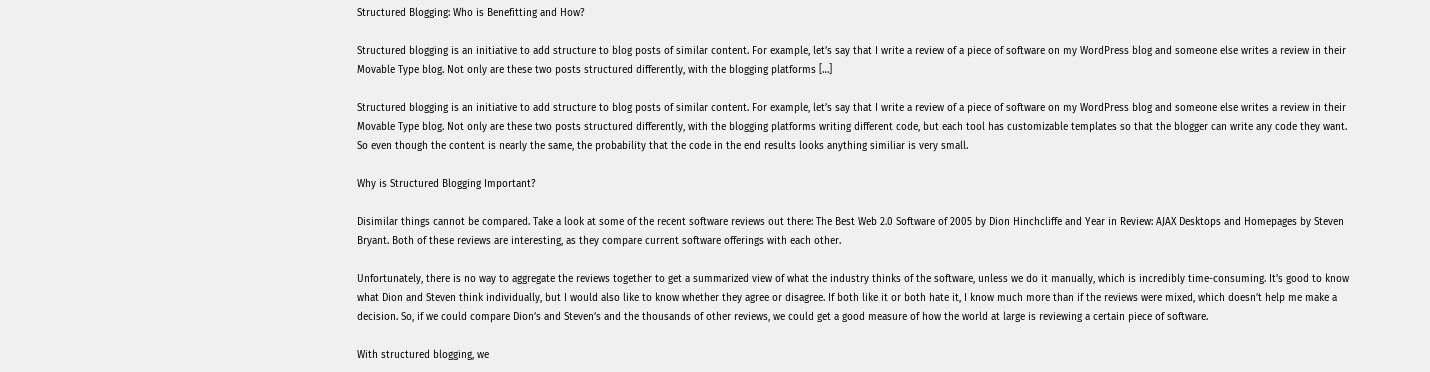Structured Blogging: Who is Benefitting and How?

Structured blogging is an initiative to add structure to blog posts of similar content. For example, let’s say that I write a review of a piece of software on my WordPress blog and someone else writes a review in their Movable Type blog. Not only are these two posts structured differently, with the blogging platforms […]

Structured blogging is an initiative to add structure to blog posts of similar content. For example, let’s say that I write a review of a piece of software on my WordPress blog and someone else writes a review in their Movable Type blog. Not only are these two posts structured differently, with the blogging platforms writing different code, but each tool has customizable templates so that the blogger can write any code they want. So even though the content is nearly the same, the probability that the code in the end results looks anything similiar is very small.

Why is Structured Blogging Important?

Disimilar things cannot be compared. Take a look at some of the recent software reviews out there: The Best Web 2.0 Software of 2005 by Dion Hinchcliffe and Year in Review: AJAX Desktops and Homepages by Steven Bryant. Both of these reviews are interesting, as they compare current software offerings with each other.

Unfortunately, there is no way to aggregate the reviews together to get a summarized view of what the industry thinks of the software, unless we do it manually, which is incredibly time-consuming. It’s good to know what Dion and Steven think individually, but I would also like to know whether they agree or disagree. If both like it or both hate it, I know much more than if the reviews were mixed, which doesn’t help me make a decision. So, if we could compare Dion’s and Steven’s and the thousands of other reviews, we could get a good measure of how the world at large is reviewing a certain piece of software.

With structured blogging, we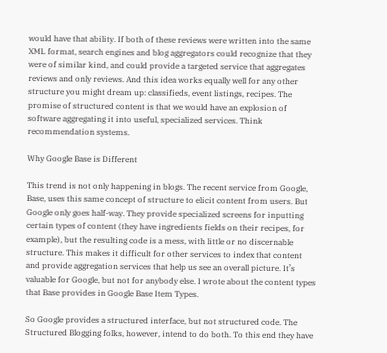would have that ability. If both of these reviews were written into the same XML format, search engines and blog aggregators could recognize that they were of similar kind, and could provide a targeted service that aggregates reviews and only reviews. And this idea works equally well for any other structure you might dream up: classifieds, event listings, recipes. The promise of structured content is that we would have an explosion of software aggregating it into useful, specialized services. Think recommendation systems.

Why Google Base is Different

This trend is not only happening in blogs. The recent service from Google, Base, uses this same concept of structure to elicit content from users. But Google only goes half-way. They provide specialized screens for inputting certain types of content (they have ingredients fields on their recipes, for example), but the resulting code is a mess, with little or no discernable structure. This makes it difficult for other services to index that content and provide aggregation services that help us see an overall picture. It’s valuable for Google, but not for anybody else. I wrote about the content types that Base provides in Google Base Item Types.

So Google provides a structured interface, but not structured code. The Structured Blogging folks, however, intend to do both. To this end they have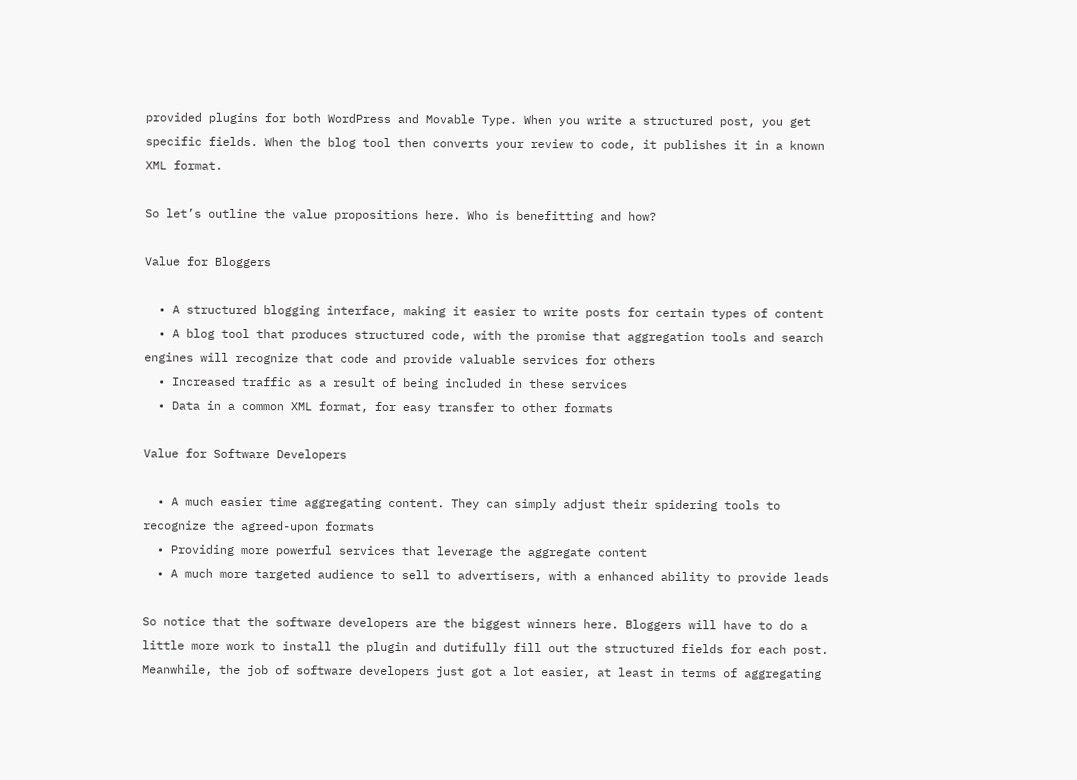provided plugins for both WordPress and Movable Type. When you write a structured post, you get specific fields. When the blog tool then converts your review to code, it publishes it in a known XML format.

So let’s outline the value propositions here. Who is benefitting and how?

Value for Bloggers

  • A structured blogging interface, making it easier to write posts for certain types of content
  • A blog tool that produces structured code, with the promise that aggregation tools and search engines will recognize that code and provide valuable services for others
  • Increased traffic as a result of being included in these services
  • Data in a common XML format, for easy transfer to other formats

Value for Software Developers

  • A much easier time aggregating content. They can simply adjust their spidering tools to recognize the agreed-upon formats
  • Providing more powerful services that leverage the aggregate content
  • A much more targeted audience to sell to advertisers, with a enhanced ability to provide leads

So notice that the software developers are the biggest winners here. Bloggers will have to do a little more work to install the plugin and dutifully fill out the structured fields for each post. Meanwhile, the job of software developers just got a lot easier, at least in terms of aggregating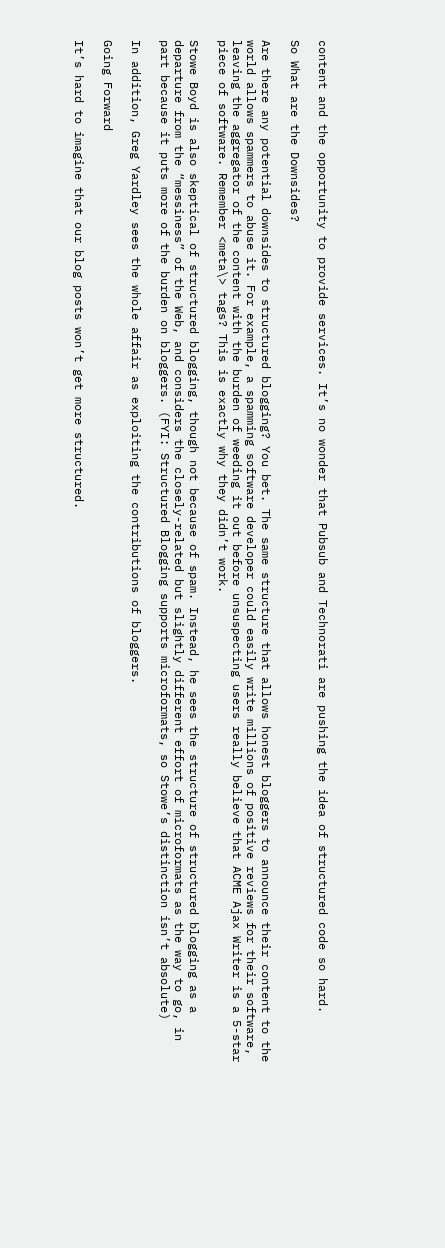content and the opportunity to provide services. It’s no wonder that Pubsub and Technorati are pushing the idea of structured code so hard.

So What are the Downsides?

Are there any potential downsides to structured blogging? You bet. The same structure that allows honest bloggers to announce their content to the world allows spammers to abuse it. For example, a spamming software developer could easily write millions of positive reviews for their software, leaving the aggregator of the content with the burden of weeding it out before unsuspecting users really believe that ACME Ajax Writer is a 5-star piece of software. Remember <meta\> tags? This is exactly why they didn’t work.

Stowe Boyd is also skeptical of structured blogging, though not because of spam. Instead, he sees the structure of structured blogging as a departure from the “messiness” of the Web, and considers the closely-related but slightly different effort of microformats as the way to go, in part because it puts more of the burden on bloggers. (FYI: Structured Blogging supports microformats, so Stowe’s distinction isn’t absolute)

In addition, Greg Yardley sees the whole affair as exploiting the contributions of bloggers.

Going Forward

It’s hard to imagine that our blog posts won’t get more structured.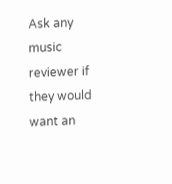Ask any music reviewer if they would want an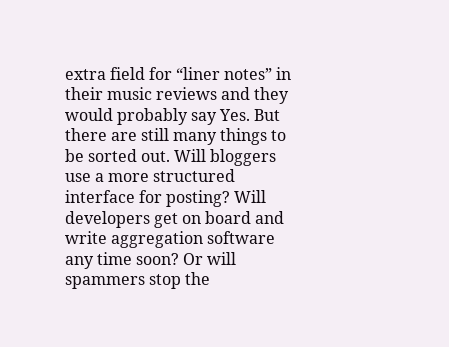extra field for “liner notes” in their music reviews and they would probably say Yes. But there are still many things to be sorted out. Will bloggers use a more structured interface for posting? Will developers get on board and write aggregation software any time soon? Or will spammers stop the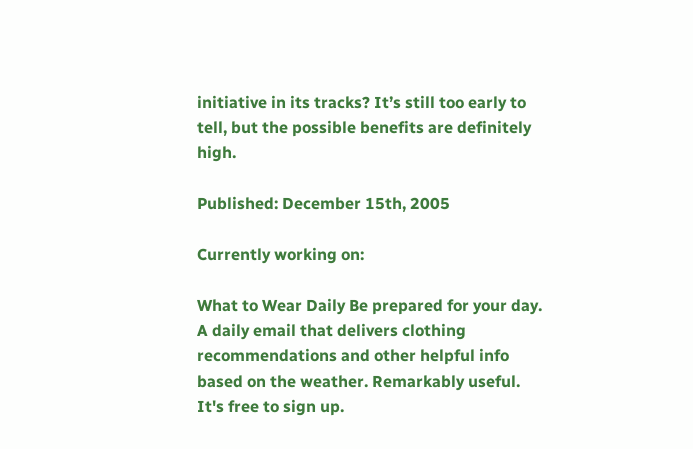initiative in its tracks? It’s still too early to tell, but the possible benefits are definitely high.

Published: December 15th, 2005

Currently working on:

What to Wear Daily Be prepared for your day. A daily email that delivers clothing recommendations and other helpful info based on the weather. Remarkably useful. It's free to sign up.